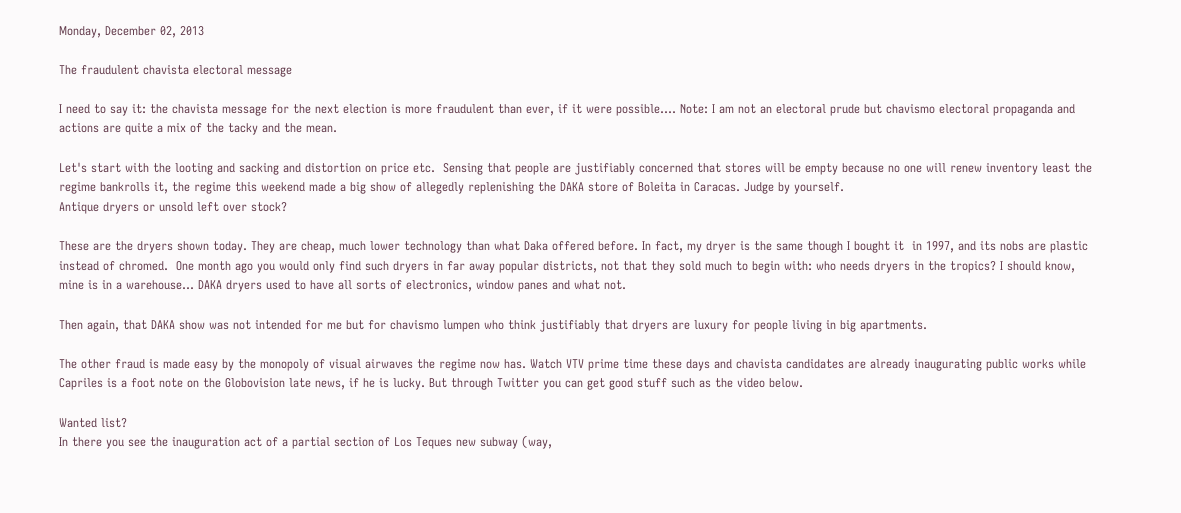Monday, December 02, 2013

The fraudulent chavista electoral message

I need to say it: the chavista message for the next election is more fraudulent than ever, if it were possible.... Note: I am not an electoral prude but chavismo electoral propaganda and actions are quite a mix of the tacky and the mean.

Let's start with the looting and sacking and distortion on price etc.  Sensing that people are justifiably concerned that stores will be empty because no one will renew inventory least the regime bankrolls it, the regime this weekend made a big show of allegedly replenishing the DAKA store of Boleita in Caracas. Judge by yourself.
Antique dryers or unsold left over stock?

These are the dryers shown today. They are cheap, much lower technology than what Daka offered before. In fact, my dryer is the same though I bought it  in 1997, and its nobs are plastic instead of chromed.  One month ago you would only find such dryers in far away popular districts, not that they sold much to begin with: who needs dryers in the tropics? I should know, mine is in a warehouse... DAKA dryers used to have all sorts of electronics, window panes and what not.

Then again, that DAKA show was not intended for me but for chavismo lumpen who think justifiably that dryers are luxury for people living in big apartments.

The other fraud is made easy by the monopoly of visual airwaves the regime now has. Watch VTV prime time these days and chavista candidates are already inaugurating public works while Capriles is a foot note on the Globovision late news, if he is lucky. But through Twitter you can get good stuff such as the video below.

Wanted list?
In there you see the inauguration act of a partial section of Los Teques new subway (way,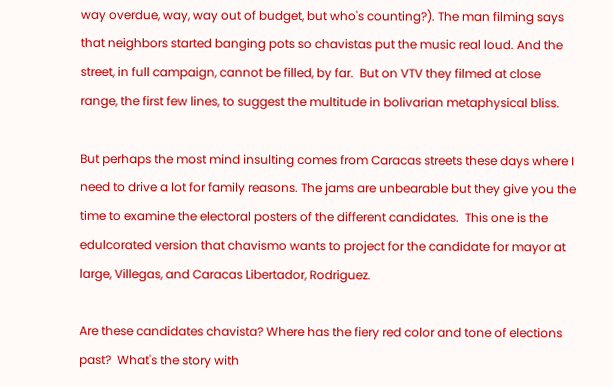way overdue, way, way out of budget, but who's counting?). The man filming says that neighbors started banging pots so chavistas put the music real loud. And the street, in full campaign, cannot be filled, by far.  But on VTV they filmed at close range, the first few lines, to suggest the multitude in bolivarian metaphysical bliss.

But perhaps the most mind insulting comes from Caracas streets these days where I need to drive a lot for family reasons. The jams are unbearable but they give you the time to examine the electoral posters of the different candidates.  This one is the edulcorated version that chavismo wants to project for the candidate for mayor at large, Villegas, and Caracas Libertador, Rodriguez.

Are these candidates chavista? Where has the fiery red color and tone of elections past?  What's the story with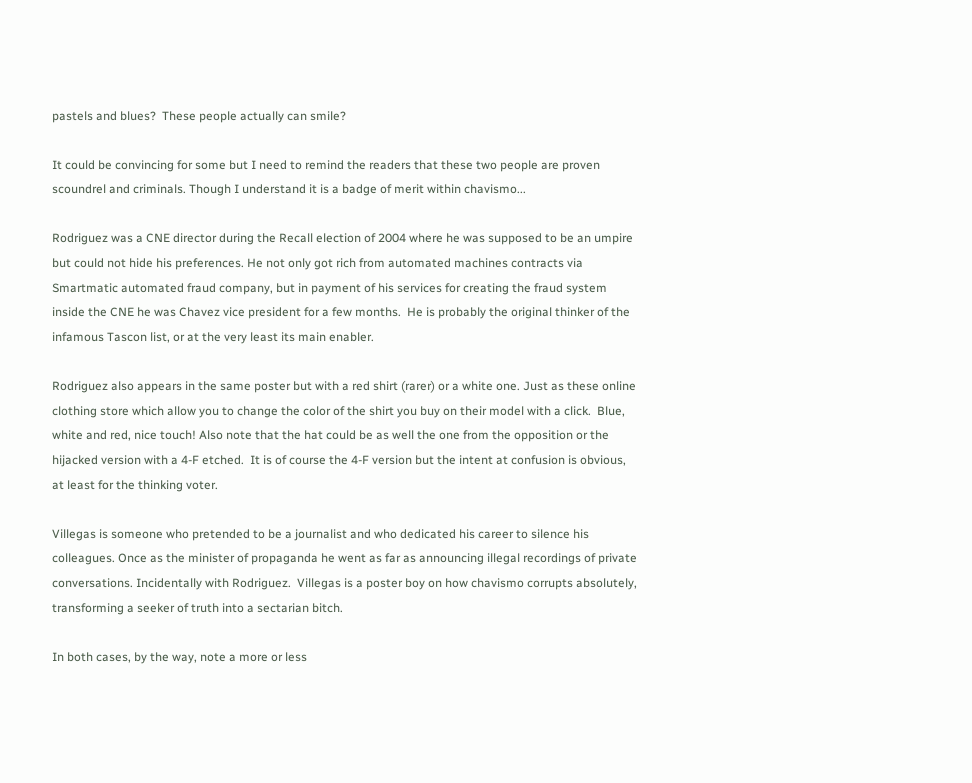pastels and blues?  These people actually can smile?

It could be convincing for some but I need to remind the readers that these two people are proven scoundrel and criminals. Though I understand it is a badge of merit within chavismo...

Rodriguez was a CNE director during the Recall election of 2004 where he was supposed to be an umpire but could not hide his preferences. He not only got rich from automated machines contracts via Smartmatic automated fraud company, but in payment of his services for creating the fraud system inside the CNE he was Chavez vice president for a few months.  He is probably the original thinker of the infamous Tascon list, or at the very least its main enabler.

Rodriguez also appears in the same poster but with a red shirt (rarer) or a white one. Just as these online clothing store which allow you to change the color of the shirt you buy on their model with a click.  Blue, white and red, nice touch! Also note that the hat could be as well the one from the opposition or the hijacked version with a 4-F etched.  It is of course the 4-F version but the intent at confusion is obvious, at least for the thinking voter.

Villegas is someone who pretended to be a journalist and who dedicated his career to silence his colleagues. Once as the minister of propaganda he went as far as announcing illegal recordings of private conversations. Incidentally with Rodriguez.  Villegas is a poster boy on how chavismo corrupts absolutely, transforming a seeker of truth into a sectarian bitch.

In both cases, by the way, note a more or less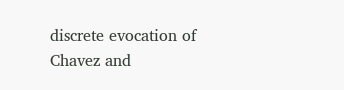discrete evocation of Chavez and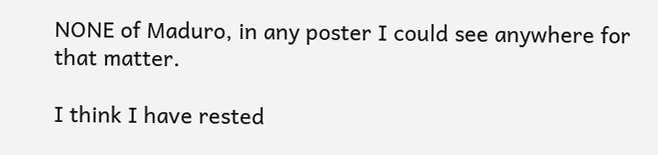NONE of Maduro, in any poster I could see anywhere for that matter.

I think I have rested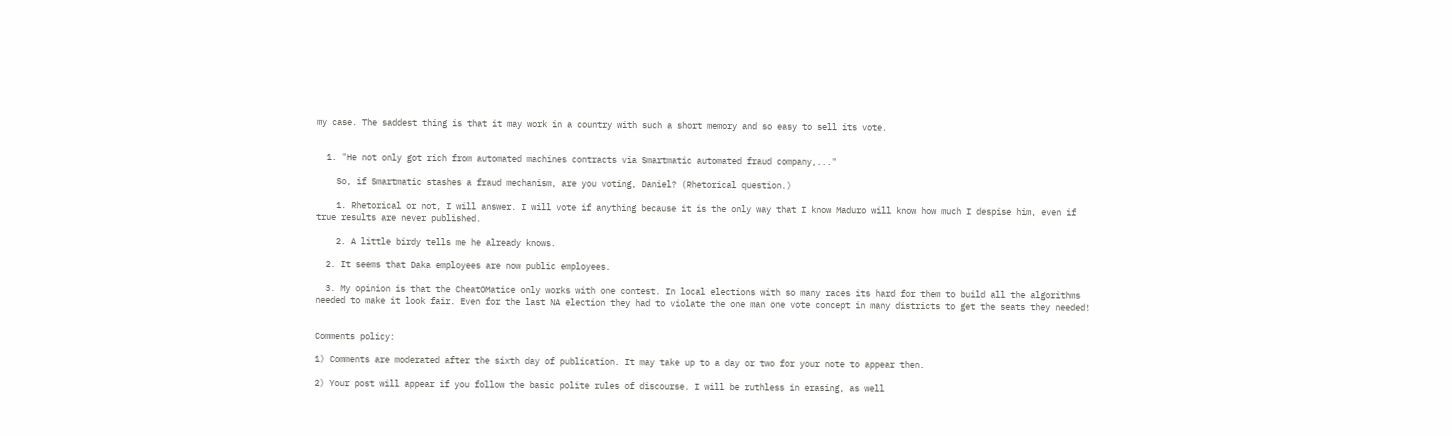my case. The saddest thing is that it may work in a country with such a short memory and so easy to sell its vote.


  1. "He not only got rich from automated machines contracts via Smartmatic automated fraud company,..."

    So, if Smartmatic stashes a fraud mechanism, are you voting, Daniel? (Rhetorical question.)

    1. Rhetorical or not, I will answer. I will vote if anything because it is the only way that I know Maduro will know how much I despise him, even if true results are never published.

    2. A little birdy tells me he already knows.

  2. It seems that Daka employees are now public employees.

  3. My opinion is that the CheatOMatice only works with one contest. In local elections with so many races its hard for them to build all the algorithms needed to make it look fair. Even for the last NA election they had to violate the one man one vote concept in many districts to get the seats they needed!


Comments policy:

1) Comments are moderated after the sixth day of publication. It may take up to a day or two for your note to appear then.

2) Your post will appear if you follow the basic polite rules of discourse. I will be ruthless in erasing, as well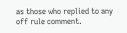as those who replied to any off rule comment.